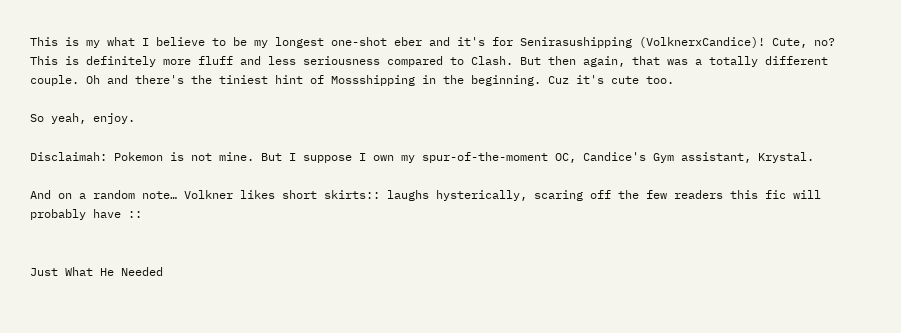This is my what I believe to be my longest one-shot eber and it's for Senirasushipping (VolknerxCandice)! Cute, no? This is definitely more fluff and less seriousness compared to Clash. But then again, that was a totally different couple. Oh and there's the tiniest hint of Mossshipping in the beginning. Cuz it's cute too.

So yeah, enjoy.

Disclaimah: Pokemon is not mine. But I suppose I own my spur-of-the-moment OC, Candice's Gym assistant, Krystal.

And on a random note… Volkner likes short skirts:: laughs hysterically, scaring off the few readers this fic will probably have ::


Just What He Needed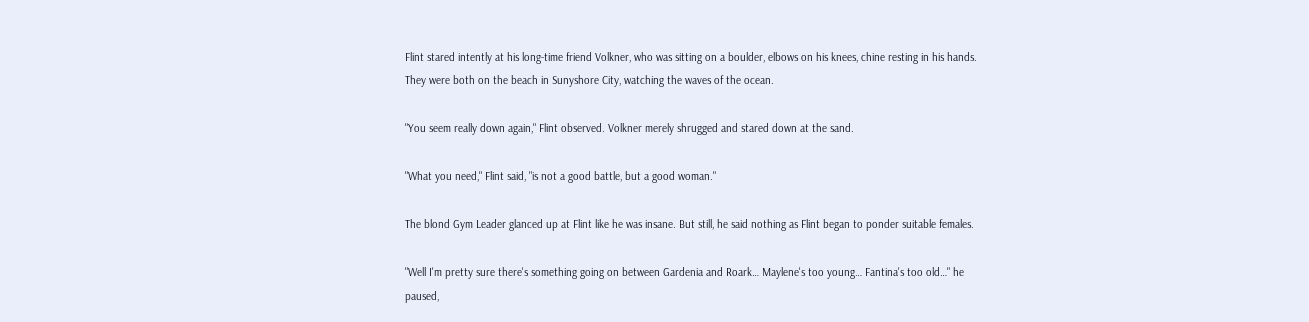Flint stared intently at his long-time friend Volkner, who was sitting on a boulder, elbows on his knees, chine resting in his hands. They were both on the beach in Sunyshore City, watching the waves of the ocean.

"You seem really down again," Flint observed. Volkner merely shrugged and stared down at the sand.

"What you need," Flint said, "is not a good battle, but a good woman."

The blond Gym Leader glanced up at Flint like he was insane. But still, he said nothing as Flint began to ponder suitable females.

"Well I'm pretty sure there's something going on between Gardenia and Roark… Maylene's too young… Fantina's too old…" he paused,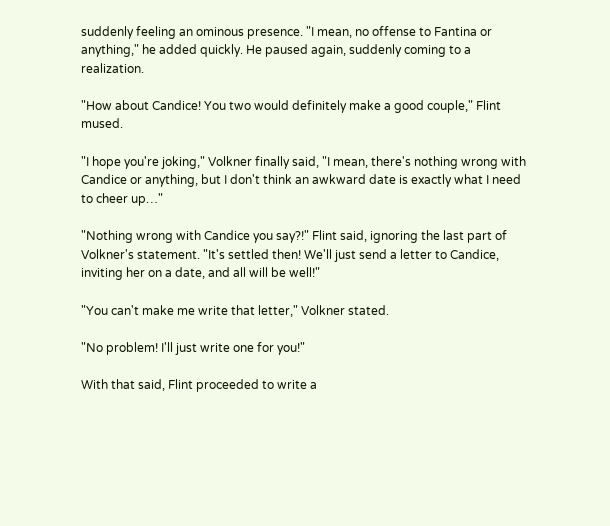suddenly feeling an ominous presence. "I mean, no offense to Fantina or anything," he added quickly. He paused again, suddenly coming to a realization.

"How about Candice! You two would definitely make a good couple," Flint mused.

"I hope you're joking," Volkner finally said, "I mean, there's nothing wrong with Candice or anything, but I don't think an awkward date is exactly what I need to cheer up…"

"Nothing wrong with Candice you say?!" Flint said, ignoring the last part of Volkner's statement. "It's settled then! We'll just send a letter to Candice, inviting her on a date, and all will be well!"

"You can't make me write that letter," Volkner stated.

"No problem! I'll just write one for you!"

With that said, Flint proceeded to write a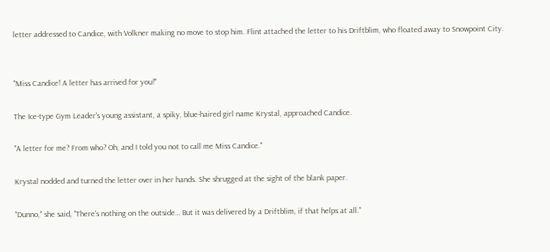letter addressed to Candice, with Volkner making no move to stop him. Flint attached the letter to his Driftblim, who floated away to Snowpoint City.


"Miss Candice! A letter has arrived for you!"

The Ice-type Gym Leader's young assistant, a spiky, blue-haired girl name Krystal, approached Candice.

"A letter for me? From who? Oh, and I told you not to call me Miss Candice."

Krystal nodded and turned the letter over in her hands. She shrugged at the sight of the blank paper.

"Dunno," she said, "There's nothing on the outside… But it was delivered by a Driftblim, if that helps at all."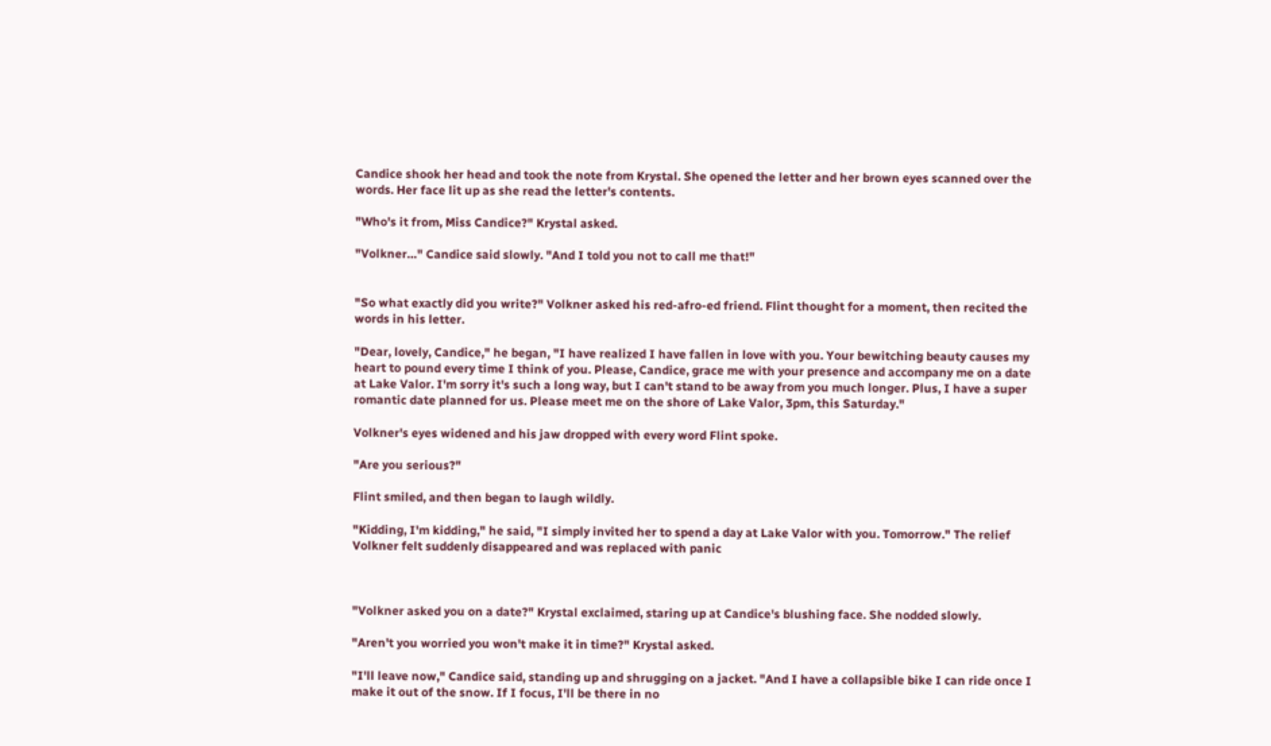Candice shook her head and took the note from Krystal. She opened the letter and her brown eyes scanned over the words. Her face lit up as she read the letter's contents.

"Who's it from, Miss Candice?" Krystal asked.

"Volkner…" Candice said slowly. "And I told you not to call me that!"


"So what exactly did you write?" Volkner asked his red-afro-ed friend. Flint thought for a moment, then recited the words in his letter.

"Dear, lovely, Candice," he began, "I have realized I have fallen in love with you. Your bewitching beauty causes my heart to pound every time I think of you. Please, Candice, grace me with your presence and accompany me on a date at Lake Valor. I'm sorry it's such a long way, but I can't stand to be away from you much longer. Plus, I have a super romantic date planned for us. Please meet me on the shore of Lake Valor, 3pm, this Saturday."

Volkner's eyes widened and his jaw dropped with every word Flint spoke.

"Are you serious?"

Flint smiled, and then began to laugh wildly.

"Kidding, I'm kidding," he said, "I simply invited her to spend a day at Lake Valor with you. Tomorrow." The relief Volkner felt suddenly disappeared and was replaced with panic



"Volkner asked you on a date?" Krystal exclaimed, staring up at Candice's blushing face. She nodded slowly.

"Aren't you worried you won't make it in time?" Krystal asked.

"I'll leave now," Candice said, standing up and shrugging on a jacket. "And I have a collapsible bike I can ride once I make it out of the snow. If I focus, I'll be there in no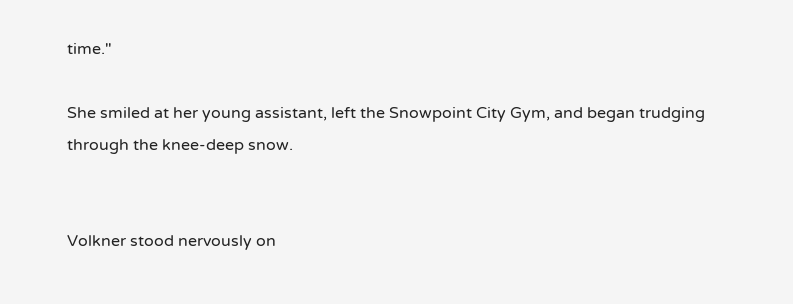time."

She smiled at her young assistant, left the Snowpoint City Gym, and began trudging through the knee-deep snow.


Volkner stood nervously on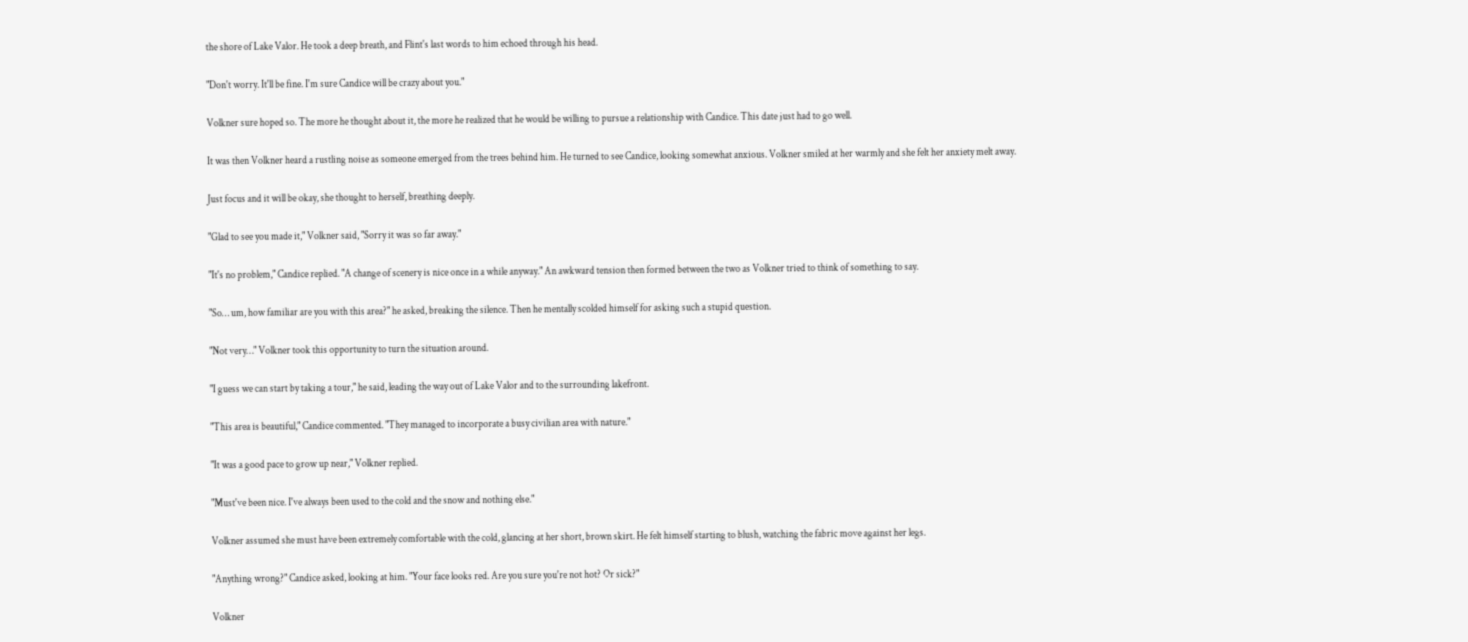the shore of Lake Valor. He took a deep breath, and Flint's last words to him echoed through his head.

"Don't worry. It'll be fine. I'm sure Candice will be crazy about you."

Volkner sure hoped so. The more he thought about it, the more he realized that he would be willing to pursue a relationship with Candice. This date just had to go well.

It was then Volkner heard a rustling noise as someone emerged from the trees behind him. He turned to see Candice, looking somewhat anxious. Volkner smiled at her warmly and she felt her anxiety melt away.

Just focus and it will be okay, she thought to herself, breathing deeply.

"Glad to see you made it," Volkner said, "Sorry it was so far away."

"It's no problem," Candice replied. "A change of scenery is nice once in a while anyway." An awkward tension then formed between the two as Volkner tried to think of something to say.

"So… um, how familiar are you with this area?" he asked, breaking the silence. Then he mentally scolded himself for asking such a stupid question.

"Not very…" Volkner took this opportunity to turn the situation around.

"I guess we can start by taking a tour," he said, leading the way out of Lake Valor and to the surrounding lakefront.

"This area is beautiful," Candice commented. "They managed to incorporate a busy civilian area with nature."

"It was a good pace to grow up near," Volkner replied.

"Must've been nice. I've always been used to the cold and the snow and nothing else."

Volkner assumed she must have been extremely comfortable with the cold, glancing at her short, brown skirt. He felt himself starting to blush, watching the fabric move against her legs.

"Anything wrong?" Candice asked, looking at him. "Your face looks red. Are you sure you're not hot? Or sick?"

Volkner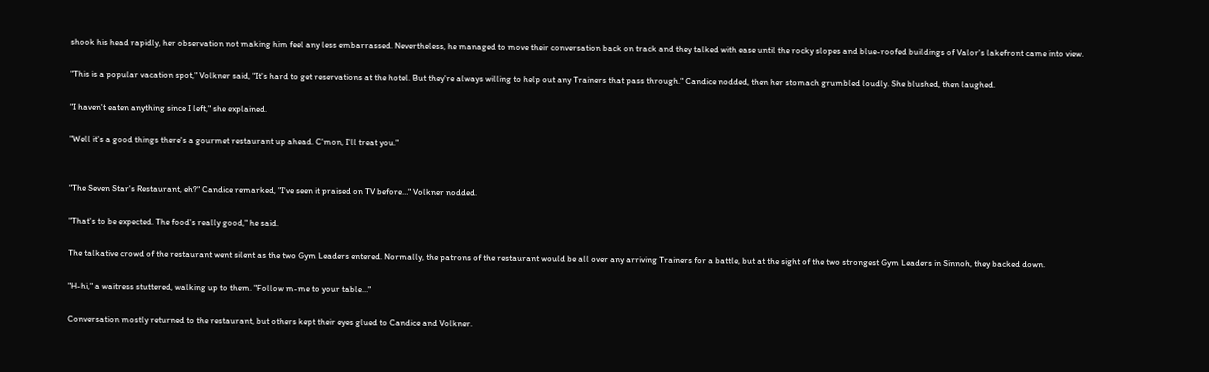shook his head rapidly, her observation not making him feel any less embarrassed. Nevertheless, he managed to move their conversation back on track and they talked with ease until the rocky slopes and blue-roofed buildings of Valor's lakefront came into view.

"This is a popular vacation spot," Volkner said, "It's hard to get reservations at the hotel. But they're always willing to help out any Trainers that pass through." Candice nodded, then her stomach grumbled loudly. She blushed, then laughed.

"I haven't eaten anything since I left," she explained.

"Well it's a good things there's a gourmet restaurant up ahead. C'mon, I'll treat you."


"The Seven Star's Restaurant, eh?" Candice remarked, "I've seen it praised on TV before…" Volkner nodded.

"That's to be expected. The food's really good," he said.

The talkative crowd of the restaurant went silent as the two Gym Leaders entered. Normally, the patrons of the restaurant would be all over any arriving Trainers for a battle, but at the sight of the two strongest Gym Leaders in Sinnoh, they backed down.

"H-hi," a waitress stuttered, walking up to them. "Follow m-me to your table…"

Conversation mostly returned to the restaurant, but others kept their eyes glued to Candice and Volkner.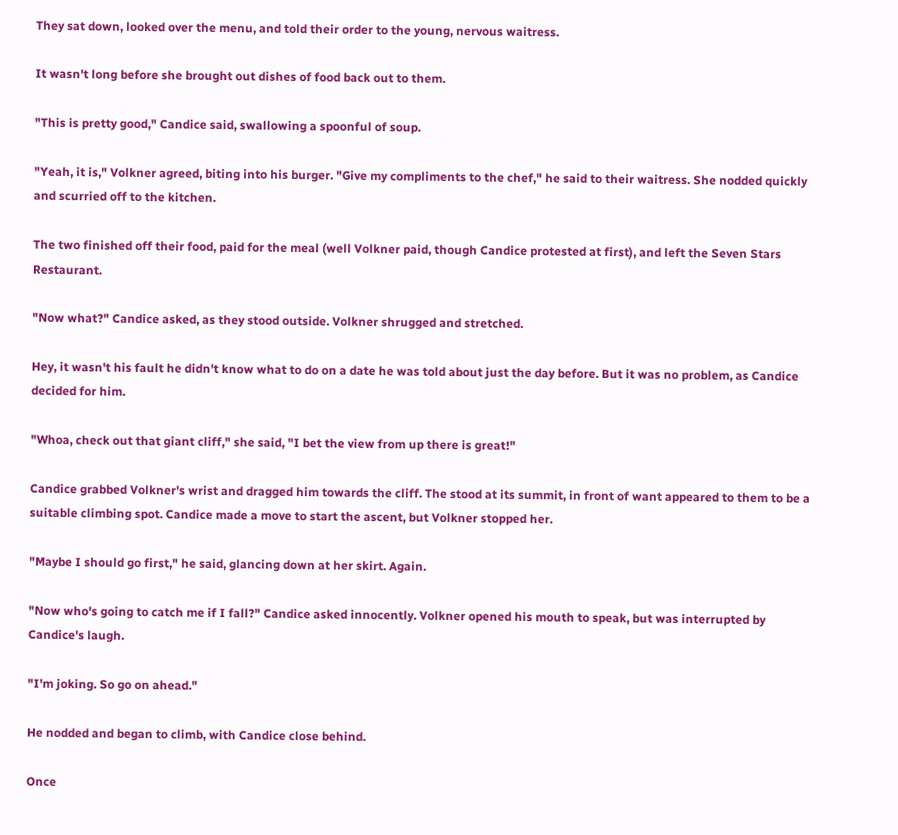They sat down, looked over the menu, and told their order to the young, nervous waitress.

It wasn't long before she brought out dishes of food back out to them.

"This is pretty good," Candice said, swallowing a spoonful of soup.

"Yeah, it is," Volkner agreed, biting into his burger. "Give my compliments to the chef," he said to their waitress. She nodded quickly and scurried off to the kitchen.

The two finished off their food, paid for the meal (well Volkner paid, though Candice protested at first), and left the Seven Stars Restaurant.

"Now what?" Candice asked, as they stood outside. Volkner shrugged and stretched.

Hey, it wasn't his fault he didn't know what to do on a date he was told about just the day before. But it was no problem, as Candice decided for him.

"Whoa, check out that giant cliff," she said, "I bet the view from up there is great!"

Candice grabbed Volkner's wrist and dragged him towards the cliff. The stood at its summit, in front of want appeared to them to be a suitable climbing spot. Candice made a move to start the ascent, but Volkner stopped her.

"Maybe I should go first," he said, glancing down at her skirt. Again.

"Now who's going to catch me if I fall?" Candice asked innocently. Volkner opened his mouth to speak, but was interrupted by Candice's laugh.

"I'm joking. So go on ahead."

He nodded and began to climb, with Candice close behind.

Once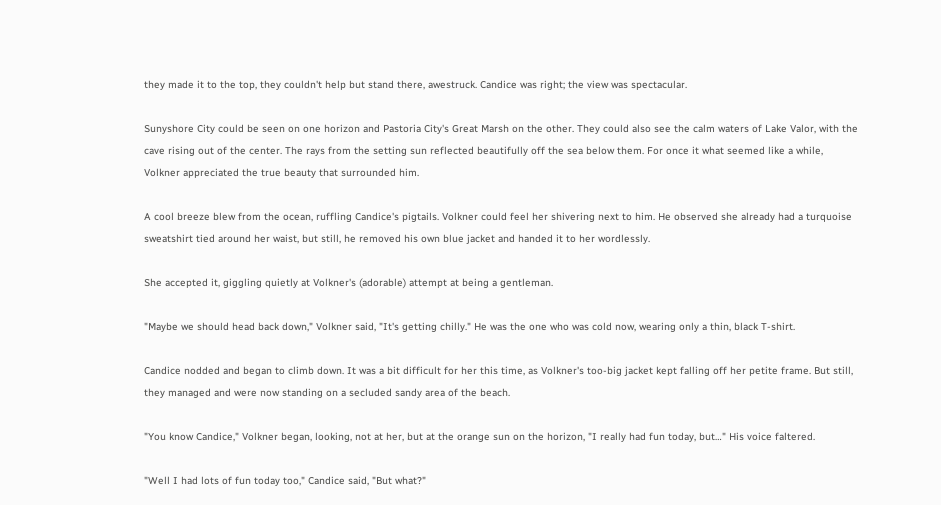they made it to the top, they couldn't help but stand there, awestruck. Candice was right; the view was spectacular.

Sunyshore City could be seen on one horizon and Pastoria City's Great Marsh on the other. They could also see the calm waters of Lake Valor, with the cave rising out of the center. The rays from the setting sun reflected beautifully off the sea below them. For once it what seemed like a while, Volkner appreciated the true beauty that surrounded him.

A cool breeze blew from the ocean, ruffling Candice's pigtails. Volkner could feel her shivering next to him. He observed she already had a turquoise sweatshirt tied around her waist, but still, he removed his own blue jacket and handed it to her wordlessly.

She accepted it, giggling quietly at Volkner's (adorable) attempt at being a gentleman.

"Maybe we should head back down," Volkner said, "It's getting chilly." He was the one who was cold now, wearing only a thin, black T-shirt.

Candice nodded and began to climb down. It was a bit difficult for her this time, as Volkner's too-big jacket kept falling off her petite frame. But still, they managed and were now standing on a secluded sandy area of the beach.

"You know Candice," Volkner began, looking, not at her, but at the orange sun on the horizon, "I really had fun today, but…" His voice faltered.

"Well I had lots of fun today too," Candice said, "But what?"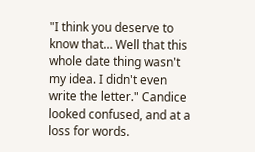"I think you deserve to know that… Well that this whole date thing wasn't my idea. I didn't even write the letter." Candice looked confused, and at a loss for words.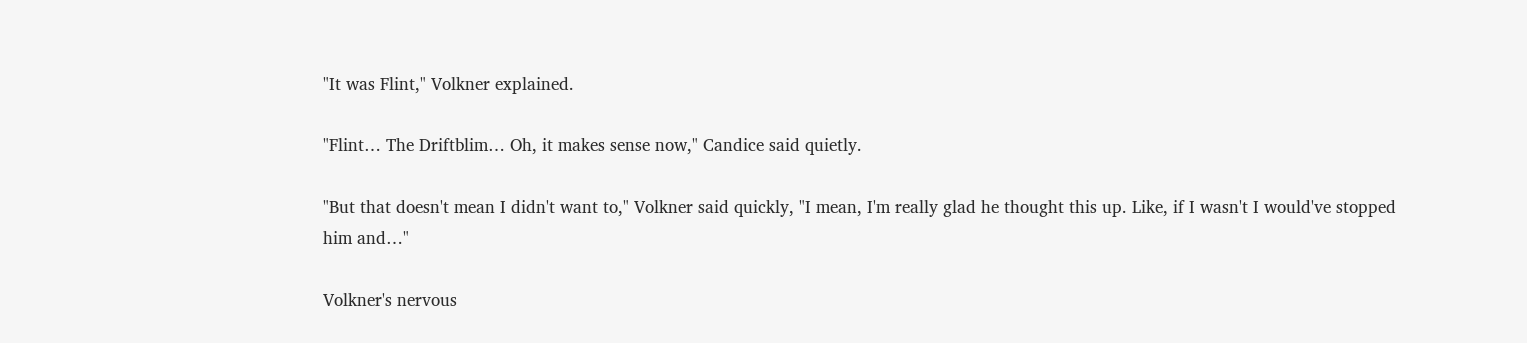"It was Flint," Volkner explained.

"Flint… The Driftblim… Oh, it makes sense now," Candice said quietly.

"But that doesn't mean I didn't want to," Volkner said quickly, "I mean, I'm really glad he thought this up. Like, if I wasn't I would've stopped him and…"

Volkner's nervous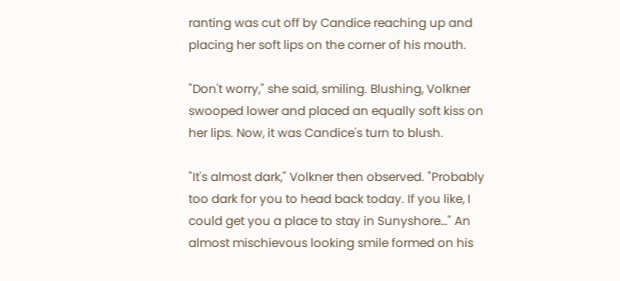ranting was cut off by Candice reaching up and placing her soft lips on the corner of his mouth.

"Don't worry," she said, smiling. Blushing, Volkner swooped lower and placed an equally soft kiss on her lips. Now, it was Candice's turn to blush.

"It's almost dark," Volkner then observed. "Probably too dark for you to head back today. If you like, I could get you a place to stay in Sunyshore…" An almost mischievous looking smile formed on his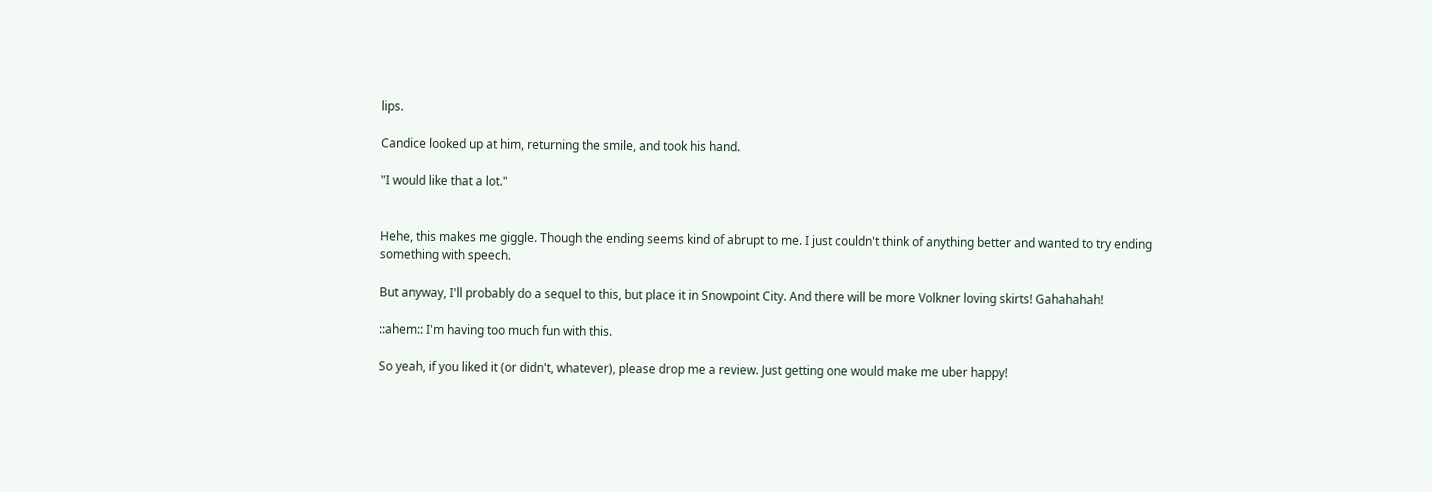lips.

Candice looked up at him, returning the smile, and took his hand.

"I would like that a lot."


Hehe, this makes me giggle. Though the ending seems kind of abrupt to me. I just couldn't think of anything better and wanted to try ending something with speech.

But anyway, I'll probably do a sequel to this, but place it in Snowpoint City. And there will be more Volkner loving skirts! Gahahahah!

::ahem:: I'm having too much fun with this.

So yeah, if you liked it (or didn't, whatever), please drop me a review. Just getting one would make me uber happy!